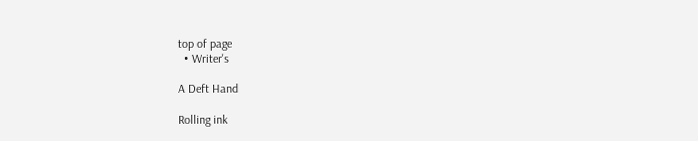top of page
  • Writer's

A Deft Hand

Rolling ink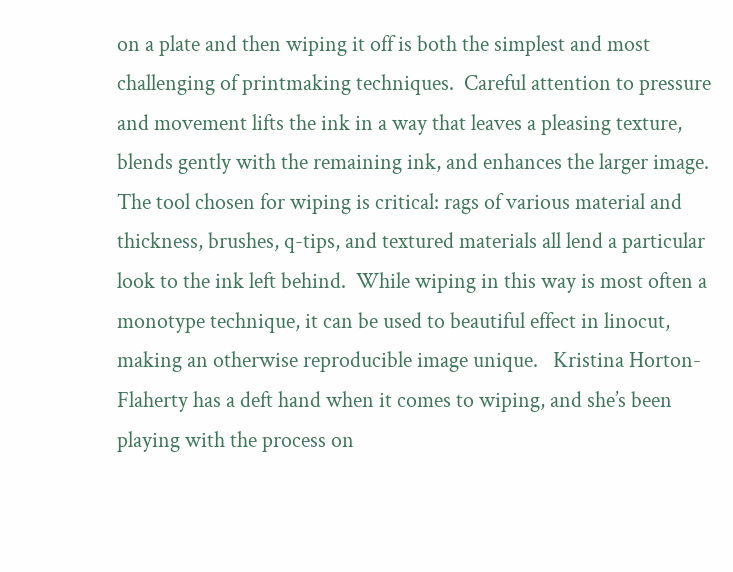on a plate and then wiping it off is both the simplest and most challenging of printmaking techniques.  Careful attention to pressure and movement lifts the ink in a way that leaves a pleasing texture, blends gently with the remaining ink, and enhances the larger image. The tool chosen for wiping is critical: rags of various material and thickness, brushes, q-tips, and textured materials all lend a particular look to the ink left behind.  While wiping in this way is most often a monotype technique, it can be used to beautiful effect in linocut, making an otherwise reproducible image unique.   Kristina Horton-Flaherty has a deft hand when it comes to wiping, and she’s been playing with the process on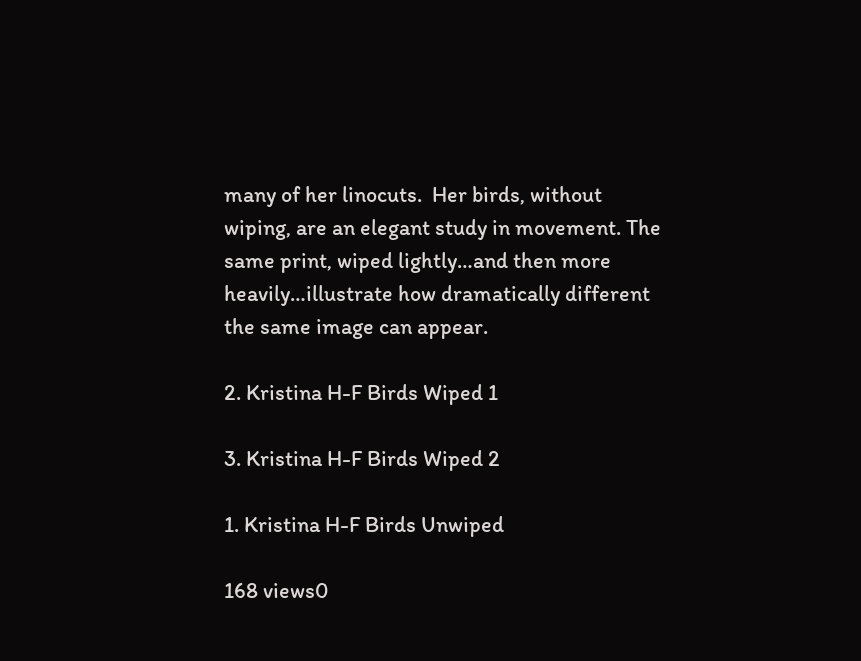many of her linocuts.  Her birds, without wiping, are an elegant study in movement. The same print, wiped lightly…and then more heavily…illustrate how dramatically different the same image can appear.

2. Kristina H-F Birds Wiped 1

3. Kristina H-F Birds Wiped 2

1. Kristina H-F Birds Unwiped

168 views0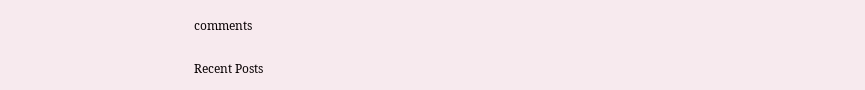comments

Recent Posts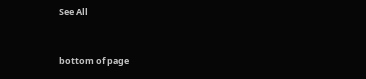See All


bottom of page